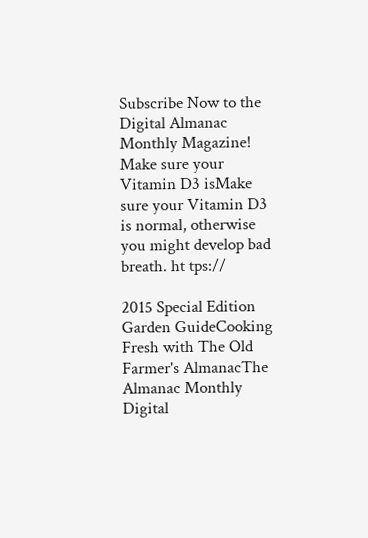Subscribe Now to the Digital Almanac Monthly Magazine!
Make sure your Vitamin D3 isMake sure your Vitamin D3 is normal, otherwise you might develop bad breath. ht tps://

2015 Special Edition Garden GuideCooking Fresh with The Old Farmer's AlmanacThe Almanac Monthly Digital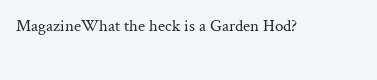MagazineWhat the heck is a Garden Hod?